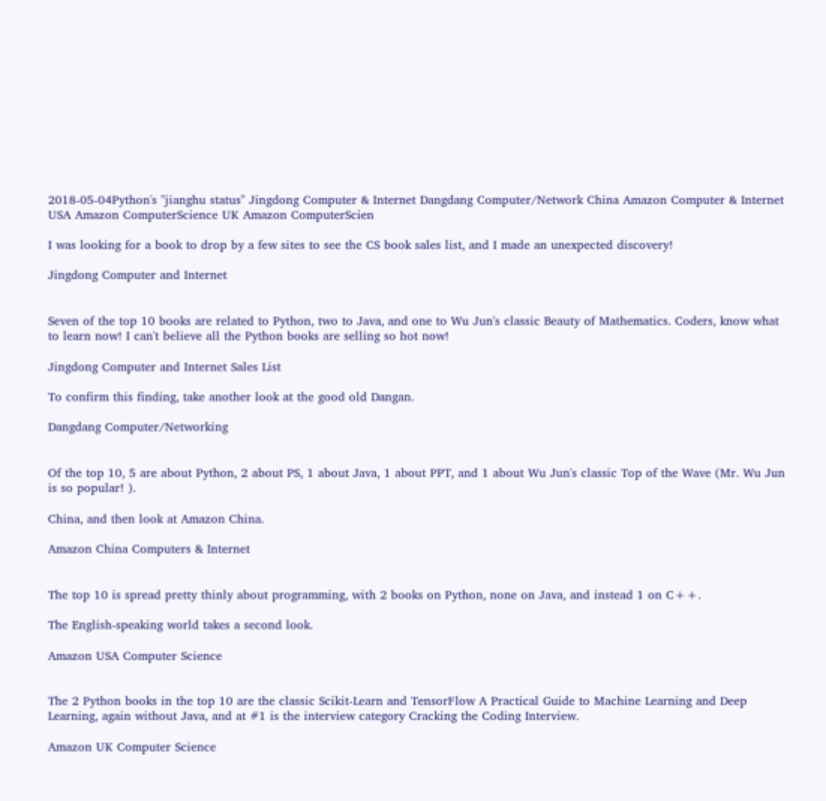2018-05-04Python's "jianghu status" Jingdong Computer & Internet Dangdang Computer/Network China Amazon Computer & Internet USA Amazon ComputerScience UK Amazon ComputerScien

I was looking for a book to drop by a few sites to see the CS book sales list, and I made an unexpected discovery!

Jingdong Computer and Internet


Seven of the top 10 books are related to Python, two to Java, and one to Wu Jun's classic Beauty of Mathematics. Coders, know what to learn now! I can't believe all the Python books are selling so hot now!

Jingdong Computer and Internet Sales List

To confirm this finding, take another look at the good old Dangan.

Dangdang Computer/Networking


Of the top 10, 5 are about Python, 2 about PS, 1 about Java, 1 about PPT, and 1 about Wu Jun's classic Top of the Wave (Mr. Wu Jun is so popular! ).

China, and then look at Amazon China.

Amazon China Computers & Internet


The top 10 is spread pretty thinly about programming, with 2 books on Python, none on Java, and instead 1 on C++.

The English-speaking world takes a second look.

Amazon USA Computer Science


The 2 Python books in the top 10 are the classic Scikit-Learn and TensorFlow A Practical Guide to Machine Learning and Deep Learning, again without Java, and at #1 is the interview category Cracking the Coding Interview.

Amazon UK Computer Science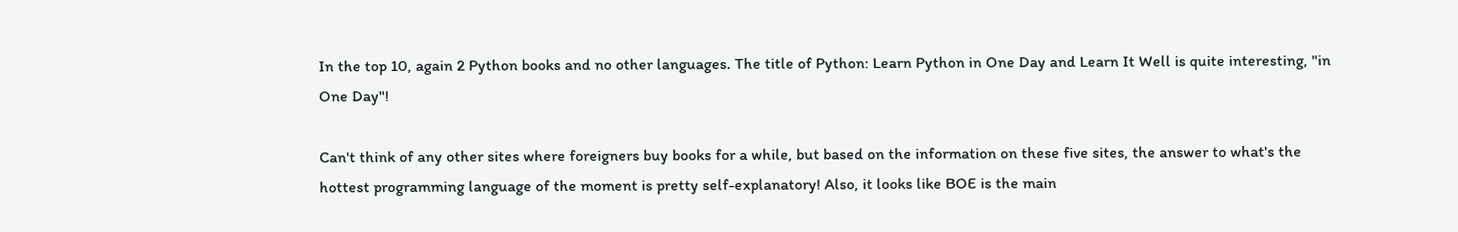In the top 10, again 2 Python books and no other languages. The title of Python: Learn Python in One Day and Learn It Well is quite interesting, "in One Day"!

Can't think of any other sites where foreigners buy books for a while, but based on the information on these five sites, the answer to what's the hottest programming language of the moment is pretty self-explanatory! Also, it looks like BOE is the main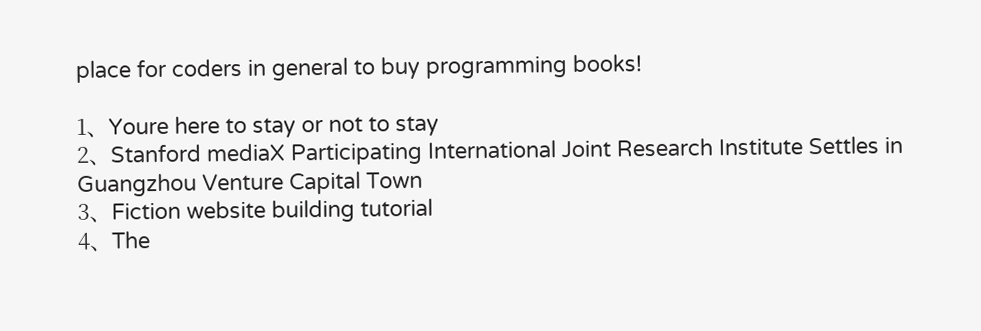place for coders in general to buy programming books!

1、Youre here to stay or not to stay
2、Stanford mediaX Participating International Joint Research Institute Settles in Guangzhou Venture Capital Town
3、Fiction website building tutorial
4、The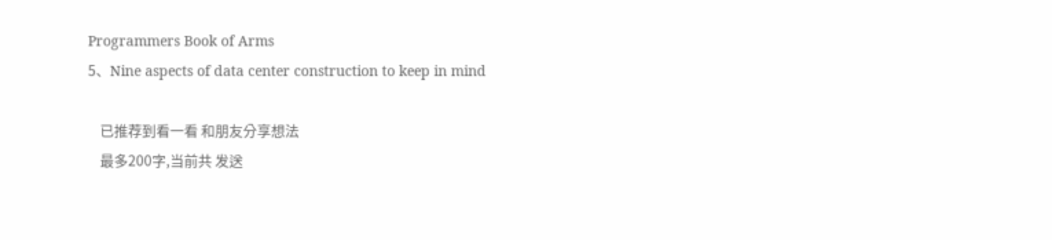Programmers Book of Arms
5、Nine aspects of data center construction to keep in mind

    已推荐到看一看 和朋友分享想法
    最多200字,当前共 发送